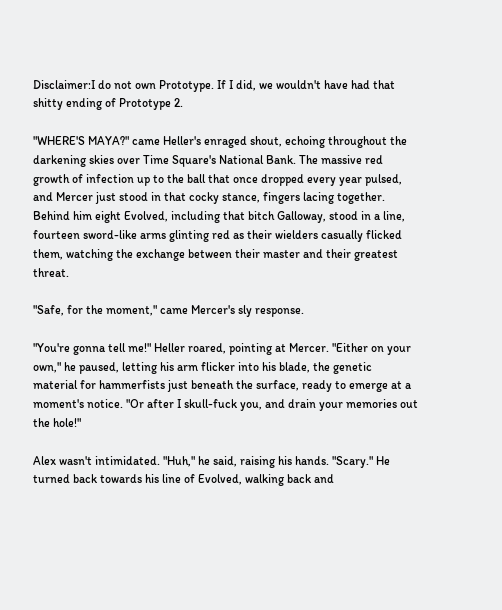Disclaimer:I do not own Prototype. If I did, we wouldn't have had that shitty ending of Prototype 2.

"WHERE'S MAYA?" came Heller's enraged shout, echoing throughout the darkening skies over Time Square's National Bank. The massive red growth of infection up to the ball that once dropped every year pulsed, and Mercer just stood in that cocky stance, fingers lacing together. Behind him eight Evolved, including that bitch Galloway, stood in a line, fourteen sword-like arms glinting red as their wielders casually flicked them, watching the exchange between their master and their greatest threat.

"Safe, for the moment," came Mercer's sly response.

"You're gonna tell me!" Heller roared, pointing at Mercer. "Either on your own," he paused, letting his arm flicker into his blade, the genetic material for hammerfists just beneath the surface, ready to emerge at a moment's notice. "Or after I skull-fuck you, and drain your memories out the hole!"

Alex wasn't intimidated. "Huh," he said, raising his hands. "Scary." He turned back towards his line of Evolved, walking back and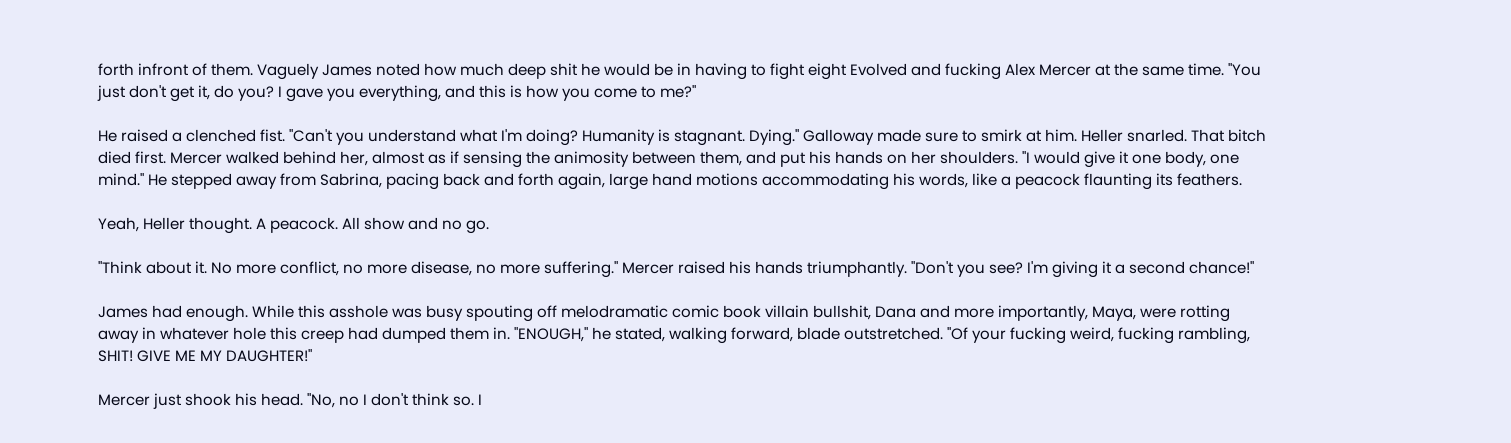forth infront of them. Vaguely James noted how much deep shit he would be in having to fight eight Evolved and fucking Alex Mercer at the same time. "You just don't get it, do you? I gave you everything, and this is how you come to me?"

He raised a clenched fist. "Can't you understand what I'm doing? Humanity is stagnant. Dying." Galloway made sure to smirk at him. Heller snarled. That bitch died first. Mercer walked behind her, almost as if sensing the animosity between them, and put his hands on her shoulders. "I would give it one body, one mind." He stepped away from Sabrina, pacing back and forth again, large hand motions accommodating his words, like a peacock flaunting its feathers.

Yeah, Heller thought. A peacock. All show and no go.

"Think about it. No more conflict, no more disease, no more suffering." Mercer raised his hands triumphantly. "Don't you see? I'm giving it a second chance!"

James had enough. While this asshole was busy spouting off melodramatic comic book villain bullshit, Dana and more importantly, Maya, were rotting away in whatever hole this creep had dumped them in. "ENOUGH," he stated, walking forward, blade outstretched. "Of your fucking weird, fucking rambling, SHIT! GIVE ME MY DAUGHTER!"

Mercer just shook his head. "No, no I don't think so. I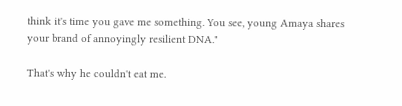think it's time you gave me something. You see, young Amaya shares your brand of annoyingly resilient DNA."

That's why he couldn't eat me.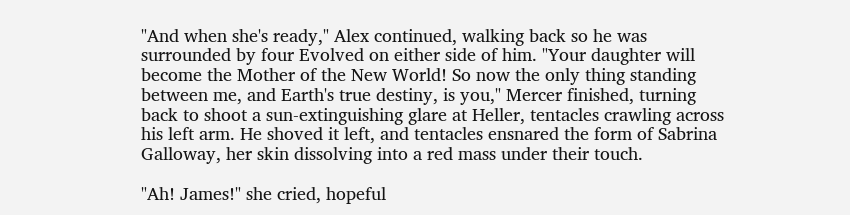"And when she's ready," Alex continued, walking back so he was surrounded by four Evolved on either side of him. "Your daughter will become the Mother of the New World! So now the only thing standing between me, and Earth's true destiny, is you," Mercer finished, turning back to shoot a sun-extinguishing glare at Heller, tentacles crawling across his left arm. He shoved it left, and tentacles ensnared the form of Sabrina Galloway, her skin dissolving into a red mass under their touch.

"Ah! James!" she cried, hopeful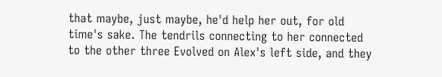that maybe, just maybe, he'd help her out, for old time's sake. The tendrils connecting to her connected to the other three Evolved on Alex's left side, and they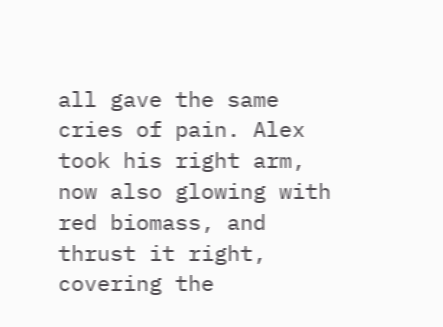all gave the same cries of pain. Alex took his right arm, now also glowing with red biomass, and thrust it right, covering the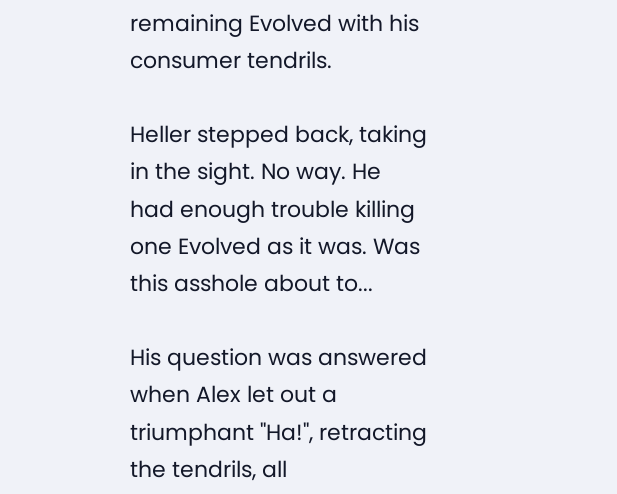remaining Evolved with his consumer tendrils.

Heller stepped back, taking in the sight. No way. He had enough trouble killing one Evolved as it was. Was this asshole about to...

His question was answered when Alex let out a triumphant "Ha!", retracting the tendrils, all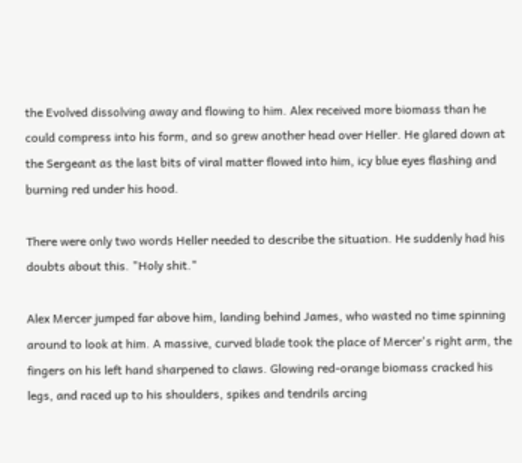the Evolved dissolving away and flowing to him. Alex received more biomass than he could compress into his form, and so grew another head over Heller. He glared down at the Sergeant as the last bits of viral matter flowed into him, icy blue eyes flashing and burning red under his hood.

There were only two words Heller needed to describe the situation. He suddenly had his doubts about this. "Holy shit."

Alex Mercer jumped far above him, landing behind James, who wasted no time spinning around to look at him. A massive, curved blade took the place of Mercer's right arm, the fingers on his left hand sharpened to claws. Glowing red-orange biomass cracked his legs, and raced up to his shoulders, spikes and tendrils arcing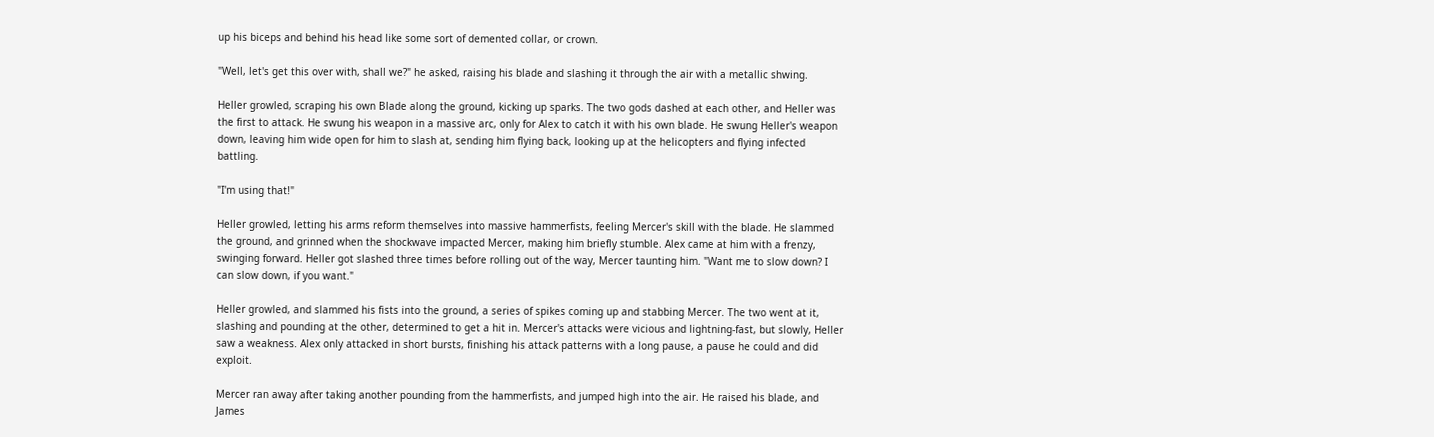up his biceps and behind his head like some sort of demented collar, or crown.

"Well, let's get this over with, shall we?" he asked, raising his blade and slashing it through the air with a metallic shwing.

Heller growled, scraping his own Blade along the ground, kicking up sparks. The two gods dashed at each other, and Heller was the first to attack. He swung his weapon in a massive arc, only for Alex to catch it with his own blade. He swung Heller's weapon down, leaving him wide open for him to slash at, sending him flying back, looking up at the helicopters and flying infected battling.

"I'm using that!"

Heller growled, letting his arms reform themselves into massive hammerfists, feeling Mercer's skill with the blade. He slammed the ground, and grinned when the shockwave impacted Mercer, making him briefly stumble. Alex came at him with a frenzy, swinging forward. Heller got slashed three times before rolling out of the way, Mercer taunting him. "Want me to slow down? I can slow down, if you want."

Heller growled, and slammed his fists into the ground, a series of spikes coming up and stabbing Mercer. The two went at it, slashing and pounding at the other, determined to get a hit in. Mercer's attacks were vicious and lightning-fast, but slowly, Heller saw a weakness. Alex only attacked in short bursts, finishing his attack patterns with a long pause, a pause he could and did exploit.

Mercer ran away after taking another pounding from the hammerfists, and jumped high into the air. He raised his blade, and James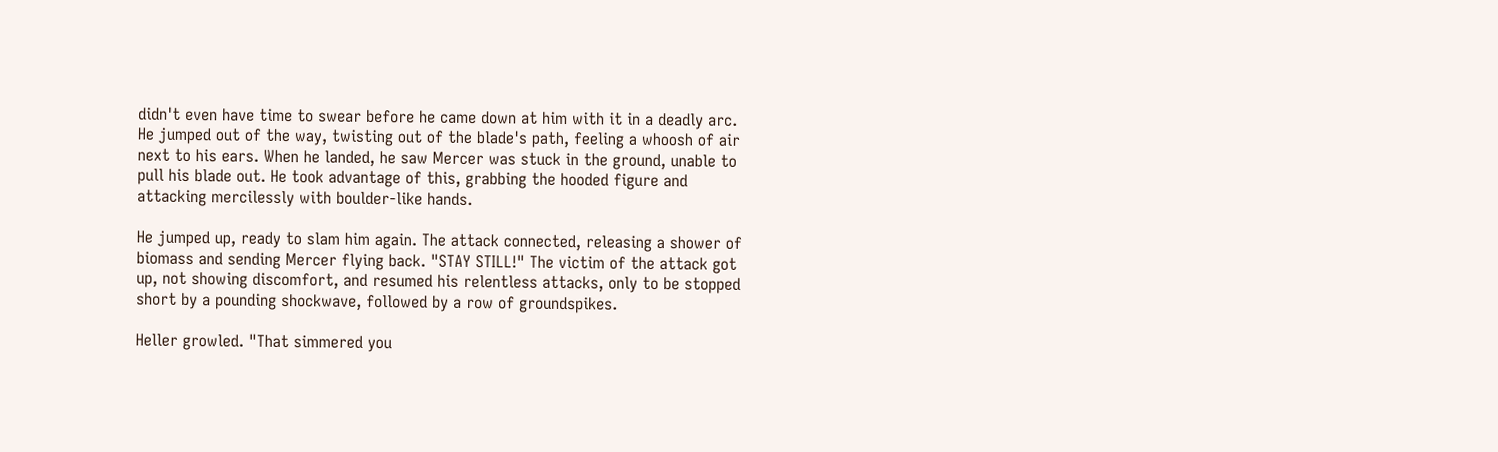didn't even have time to swear before he came down at him with it in a deadly arc. He jumped out of the way, twisting out of the blade's path, feeling a whoosh of air next to his ears. When he landed, he saw Mercer was stuck in the ground, unable to pull his blade out. He took advantage of this, grabbing the hooded figure and attacking mercilessly with boulder-like hands.

He jumped up, ready to slam him again. The attack connected, releasing a shower of biomass and sending Mercer flying back. "STAY STILL!" The victim of the attack got up, not showing discomfort, and resumed his relentless attacks, only to be stopped short by a pounding shockwave, followed by a row of groundspikes.

Heller growled. "That simmered you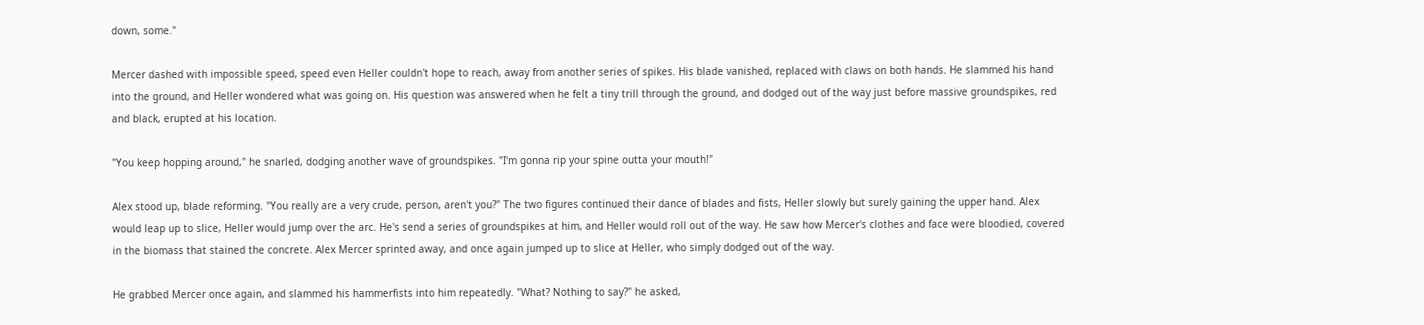down, some."

Mercer dashed with impossible speed, speed even Heller couldn't hope to reach, away from another series of spikes. His blade vanished, replaced with claws on both hands. He slammed his hand into the ground, and Heller wondered what was going on. His question was answered when he felt a tiny trill through the ground, and dodged out of the way just before massive groundspikes, red and black, erupted at his location.

"You keep hopping around," he snarled, dodging another wave of groundspikes. "I'm gonna rip your spine outta your mouth!"

Alex stood up, blade reforming. "You really are a very crude, person, aren't you?" The two figures continued their dance of blades and fists, Heller slowly but surely gaining the upper hand. Alex would leap up to slice, Heller would jump over the arc. He's send a series of groundspikes at him, and Heller would roll out of the way. He saw how Mercer's clothes and face were bloodied, covered in the biomass that stained the concrete. Alex Mercer sprinted away, and once again jumped up to slice at Heller, who simply dodged out of the way.

He grabbed Mercer once again, and slammed his hammerfists into him repeatedly. "What? Nothing to say?" he asked,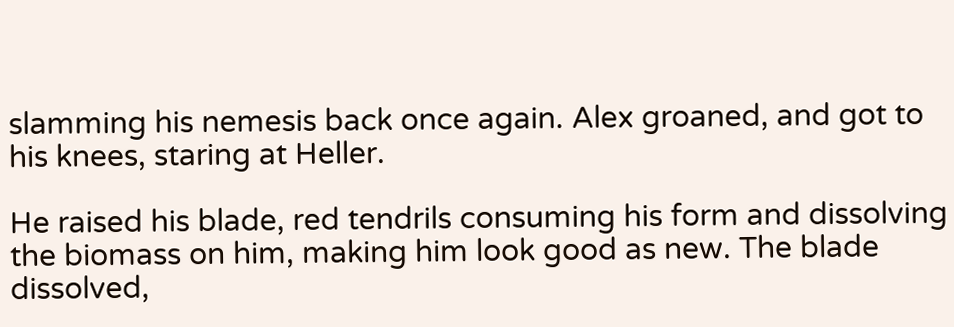slamming his nemesis back once again. Alex groaned, and got to his knees, staring at Heller.

He raised his blade, red tendrils consuming his form and dissolving the biomass on him, making him look good as new. The blade dissolved,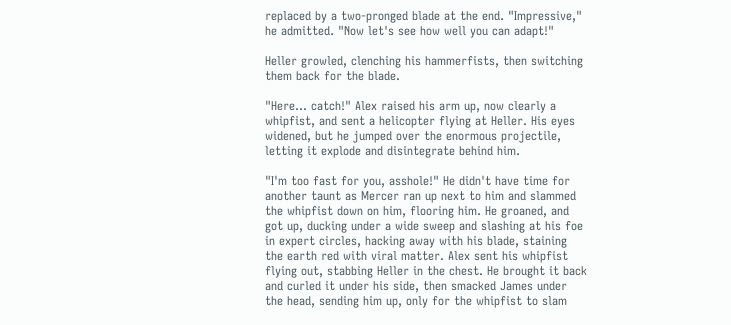replaced by a two-pronged blade at the end. "Impressive," he admitted. "Now let's see how well you can adapt!"

Heller growled, clenching his hammerfists, then switching them back for the blade.

"Here... catch!" Alex raised his arm up, now clearly a whipfist, and sent a helicopter flying at Heller. His eyes widened, but he jumped over the enormous projectile, letting it explode and disintegrate behind him.

"I'm too fast for you, asshole!" He didn't have time for another taunt as Mercer ran up next to him and slammed the whipfist down on him, flooring him. He groaned, and got up, ducking under a wide sweep and slashing at his foe in expert circles, hacking away with his blade, staining the earth red with viral matter. Alex sent his whipfist flying out, stabbing Heller in the chest. He brought it back and curled it under his side, then smacked James under the head, sending him up, only for the whipfist to slam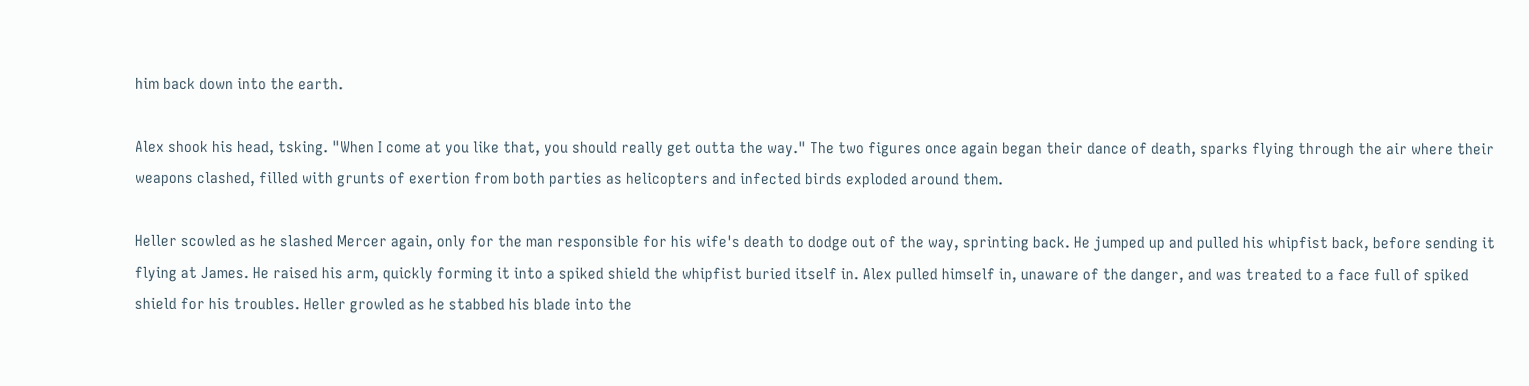him back down into the earth.

Alex shook his head, tsking. "When I come at you like that, you should really get outta the way." The two figures once again began their dance of death, sparks flying through the air where their weapons clashed, filled with grunts of exertion from both parties as helicopters and infected birds exploded around them.

Heller scowled as he slashed Mercer again, only for the man responsible for his wife's death to dodge out of the way, sprinting back. He jumped up and pulled his whipfist back, before sending it flying at James. He raised his arm, quickly forming it into a spiked shield the whipfist buried itself in. Alex pulled himself in, unaware of the danger, and was treated to a face full of spiked shield for his troubles. Heller growled as he stabbed his blade into the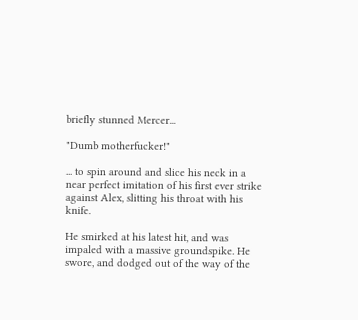briefly stunned Mercer...

"Dumb motherfucker!"

... to spin around and slice his neck in a near perfect imitation of his first ever strike against Alex, slitting his throat with his knife.

He smirked at his latest hit, and was impaled with a massive groundspike. He swore, and dodged out of the way of the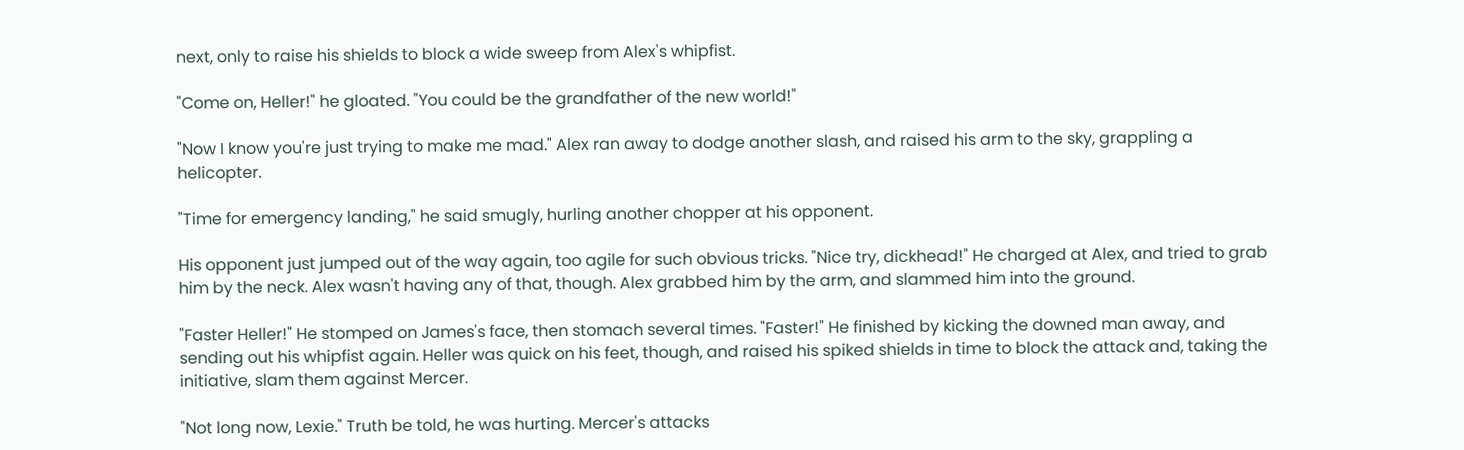next, only to raise his shields to block a wide sweep from Alex's whipfist.

"Come on, Heller!" he gloated. "You could be the grandfather of the new world!"

"Now I know you're just trying to make me mad." Alex ran away to dodge another slash, and raised his arm to the sky, grappling a helicopter.

"Time for emergency landing," he said smugly, hurling another chopper at his opponent.

His opponent just jumped out of the way again, too agile for such obvious tricks. "Nice try, dickhead!" He charged at Alex, and tried to grab him by the neck. Alex wasn't having any of that, though. Alex grabbed him by the arm, and slammed him into the ground.

"Faster Heller!" He stomped on James's face, then stomach several times. "Faster!" He finished by kicking the downed man away, and sending out his whipfist again. Heller was quick on his feet, though, and raised his spiked shields in time to block the attack and, taking the initiative, slam them against Mercer.

"Not long now, Lexie." Truth be told, he was hurting. Mercer's attacks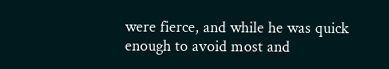were fierce, and while he was quick enough to avoid most and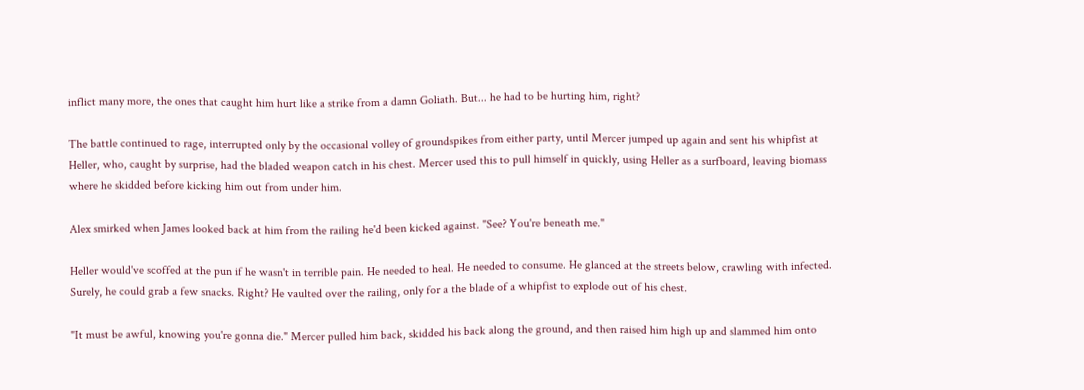inflict many more, the ones that caught him hurt like a strike from a damn Goliath. But... he had to be hurting him, right?

The battle continued to rage, interrupted only by the occasional volley of groundspikes from either party, until Mercer jumped up again and sent his whipfist at Heller, who, caught by surprise, had the bladed weapon catch in his chest. Mercer used this to pull himself in quickly, using Heller as a surfboard, leaving biomass where he skidded before kicking him out from under him.

Alex smirked when James looked back at him from the railing he'd been kicked against. "See? You're beneath me."

Heller would've scoffed at the pun if he wasn't in terrible pain. He needed to heal. He needed to consume. He glanced at the streets below, crawling with infected. Surely, he could grab a few snacks. Right? He vaulted over the railing, only for a the blade of a whipfist to explode out of his chest.

"It must be awful, knowing you're gonna die." Mercer pulled him back, skidded his back along the ground, and then raised him high up and slammed him onto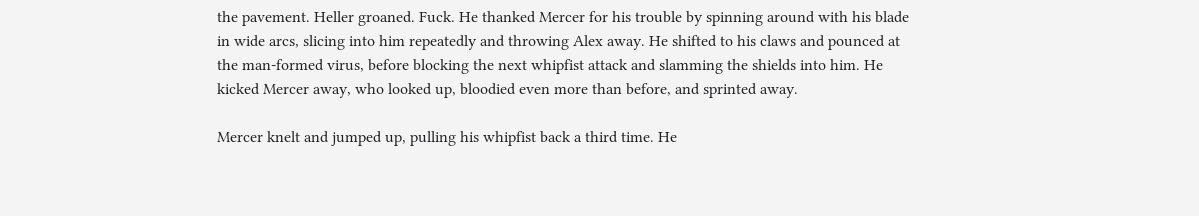the pavement. Heller groaned. Fuck. He thanked Mercer for his trouble by spinning around with his blade in wide arcs, slicing into him repeatedly and throwing Alex away. He shifted to his claws and pounced at the man-formed virus, before blocking the next whipfist attack and slamming the shields into him. He kicked Mercer away, who looked up, bloodied even more than before, and sprinted away.

Mercer knelt and jumped up, pulling his whipfist back a third time. He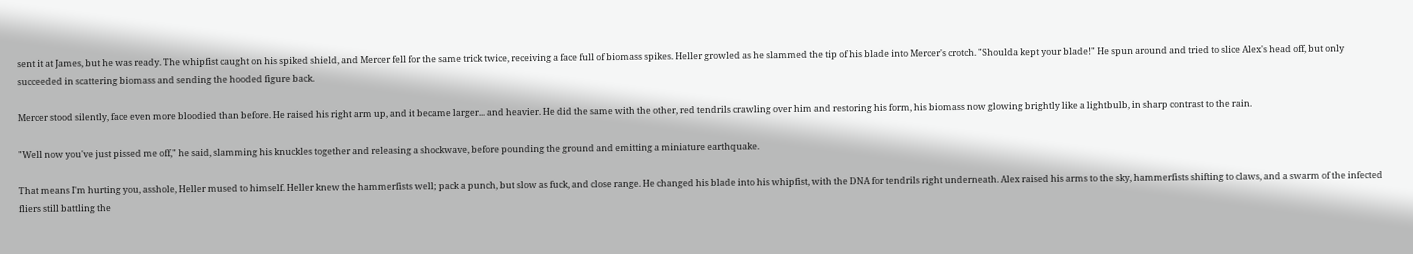sent it at James, but he was ready. The whipfist caught on his spiked shield, and Mercer fell for the same trick twice, receiving a face full of biomass spikes. Heller growled as he slammed the tip of his blade into Mercer's crotch. "Shoulda kept your blade!" He spun around and tried to slice Alex's head off, but only succeeded in scattering biomass and sending the hooded figure back.

Mercer stood silently, face even more bloodied than before. He raised his right arm up, and it became larger... and heavier. He did the same with the other, red tendrils crawling over him and restoring his form, his biomass now glowing brightly like a lightbulb, in sharp contrast to the rain.

"Well now you've just pissed me off," he said, slamming his knuckles together and releasing a shockwave, before pounding the ground and emitting a miniature earthquake.

That means I'm hurting you, asshole, Heller mused to himself. Heller knew the hammerfists well; pack a punch, but slow as fuck, and close range. He changed his blade into his whipfist, with the DNA for tendrils right underneath. Alex raised his arms to the sky, hammerfists shifting to claws, and a swarm of the infected fliers still battling the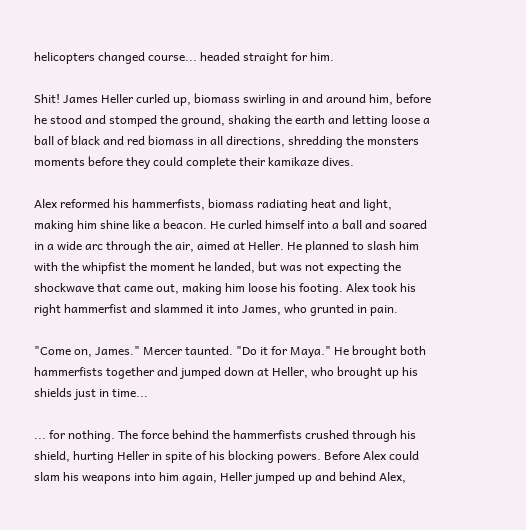helicopters changed course... headed straight for him.

Shit! James Heller curled up, biomass swirling in and around him, before he stood and stomped the ground, shaking the earth and letting loose a ball of black and red biomass in all directions, shredding the monsters moments before they could complete their kamikaze dives.

Alex reformed his hammerfists, biomass radiating heat and light, making him shine like a beacon. He curled himself into a ball and soared in a wide arc through the air, aimed at Heller. He planned to slash him with the whipfist the moment he landed, but was not expecting the shockwave that came out, making him loose his footing. Alex took his right hammerfist and slammed it into James, who grunted in pain.

"Come on, James." Mercer taunted. "Do it for Maya." He brought both hammerfists together and jumped down at Heller, who brought up his shields just in time...

... for nothing. The force behind the hammerfists crushed through his shield, hurting Heller in spite of his blocking powers. Before Alex could slam his weapons into him again, Heller jumped up and behind Alex,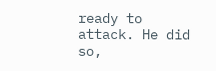ready to attack. He did so,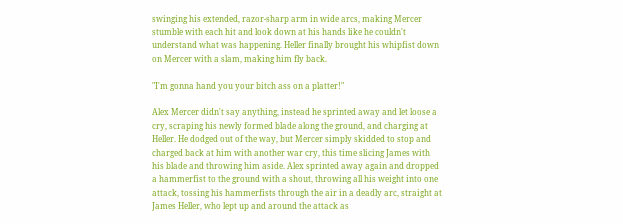swinging his extended, razor-sharp arm in wide arcs, making Mercer stumble with each hit and look down at his hands like he couldn't understand what was happening. Heller finally brought his whipfist down on Mercer with a slam, making him fly back.

"I'm gonna hand you your bitch ass on a platter!"

Alex Mercer didn't say anything, instead he sprinted away and let loose a cry, scraping his newly formed blade along the ground, and charging at Heller. He dodged out of the way, but Mercer simply skidded to stop and charged back at him with another war cry, this time slicing James with his blade and throwing him aside. Alex sprinted away again and dropped a hammerfist to the ground with a shout, throwing all his weight into one attack, tossing his hammerfists through the air in a deadly arc, straight at James Heller, who lept up and around the attack as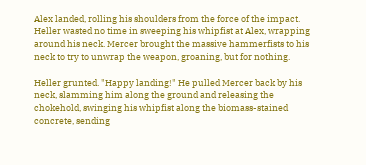Alex landed, rolling his shoulders from the force of the impact. Heller wasted no time in sweeping his whipfist at Alex, wrapping around his neck. Mercer brought the massive hammerfists to his neck to try to unwrap the weapon, groaning, but for nothing.

Heller grunted. "Happy landing!" He pulled Mercer back by his neck, slamming him along the ground and releasing the chokehold, swinging his whipfist along the biomass-stained concrete, sending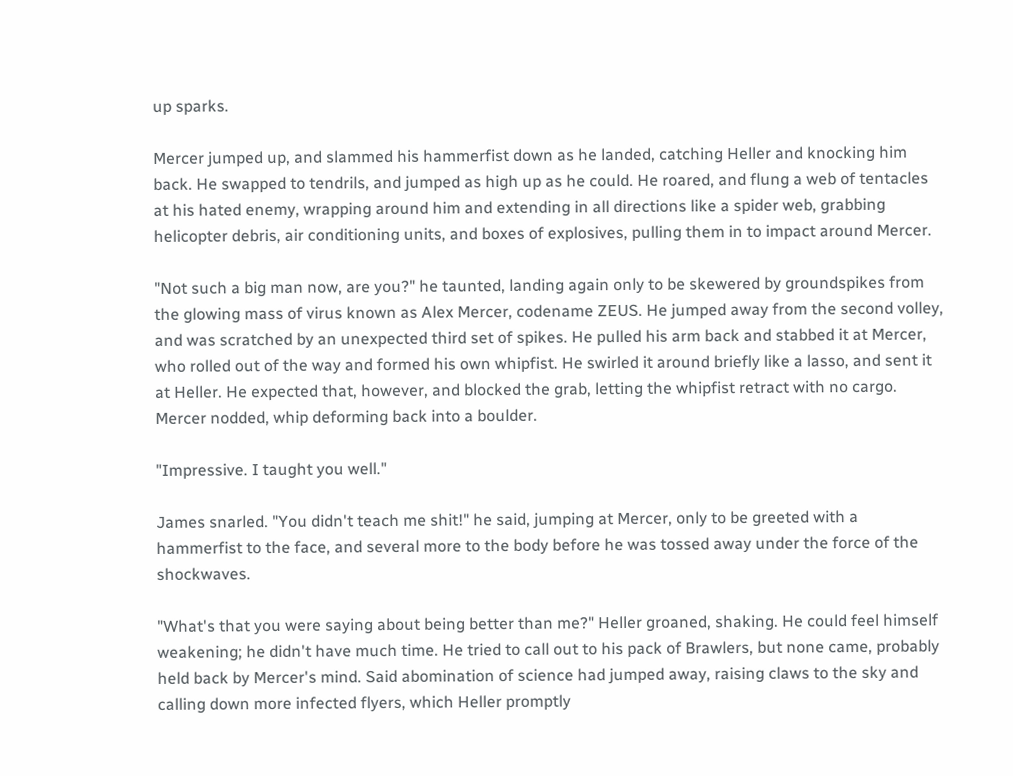up sparks.

Mercer jumped up, and slammed his hammerfist down as he landed, catching Heller and knocking him back. He swapped to tendrils, and jumped as high up as he could. He roared, and flung a web of tentacles at his hated enemy, wrapping around him and extending in all directions like a spider web, grabbing helicopter debris, air conditioning units, and boxes of explosives, pulling them in to impact around Mercer.

"Not such a big man now, are you?" he taunted, landing again only to be skewered by groundspikes from the glowing mass of virus known as Alex Mercer, codename ZEUS. He jumped away from the second volley, and was scratched by an unexpected third set of spikes. He pulled his arm back and stabbed it at Mercer, who rolled out of the way and formed his own whipfist. He swirled it around briefly like a lasso, and sent it at Heller. He expected that, however, and blocked the grab, letting the whipfist retract with no cargo. Mercer nodded, whip deforming back into a boulder.

"Impressive. I taught you well."

James snarled. "You didn't teach me shit!" he said, jumping at Mercer, only to be greeted with a hammerfist to the face, and several more to the body before he was tossed away under the force of the shockwaves.

"What's that you were saying about being better than me?" Heller groaned, shaking. He could feel himself weakening; he didn't have much time. He tried to call out to his pack of Brawlers, but none came, probably held back by Mercer's mind. Said abomination of science had jumped away, raising claws to the sky and calling down more infected flyers, which Heller promptly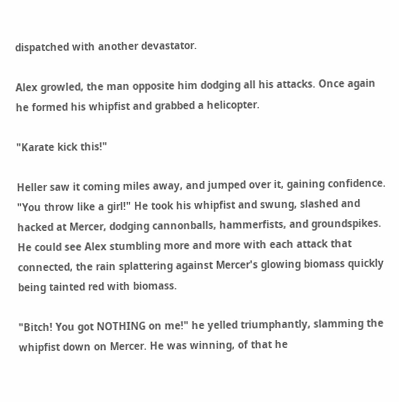dispatched with another devastator.

Alex growled, the man opposite him dodging all his attacks. Once again he formed his whipfist and grabbed a helicopter.

"Karate kick this!"

Heller saw it coming miles away, and jumped over it, gaining confidence. "You throw like a girl!" He took his whipfist and swung, slashed and hacked at Mercer, dodging cannonballs, hammerfists, and groundspikes. He could see Alex stumbling more and more with each attack that connected, the rain splattering against Mercer's glowing biomass quickly being tainted red with biomass.

"Bitch! You got NOTHING on me!" he yelled triumphantly, slamming the whipfist down on Mercer. He was winning, of that he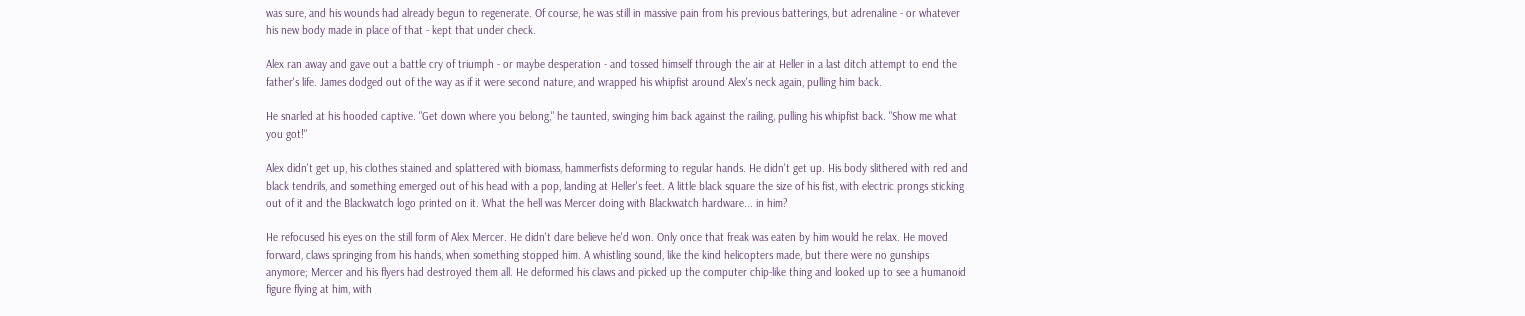was sure, and his wounds had already begun to regenerate. Of course, he was still in massive pain from his previous batterings, but adrenaline - or whatever his new body made in place of that - kept that under check.

Alex ran away and gave out a battle cry of triumph - or maybe desperation - and tossed himself through the air at Heller in a last ditch attempt to end the father's life. James dodged out of the way as if it were second nature, and wrapped his whipfist around Alex's neck again, pulling him back.

He snarled at his hooded captive. "Get down where you belong," he taunted, swinging him back against the railing, pulling his whipfist back. "Show me what you got!"

Alex didn't get up, his clothes stained and splattered with biomass, hammerfists deforming to regular hands. He didn't get up. His body slithered with red and black tendrils, and something emerged out of his head with a pop, landing at Heller's feet. A little black square the size of his fist, with electric prongs sticking out of it and the Blackwatch logo printed on it. What the hell was Mercer doing with Blackwatch hardware... in him?

He refocused his eyes on the still form of Alex Mercer. He didn't dare believe he'd won. Only once that freak was eaten by him would he relax. He moved forward, claws springing from his hands, when something stopped him. A whistling sound, like the kind helicopters made, but there were no gunships anymore; Mercer and his flyers had destroyed them all. He deformed his claws and picked up the computer chip-like thing and looked up to see a humanoid figure flying at him, with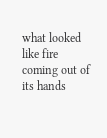what looked like fire coming out of its hands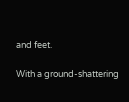and feet.

With a ground-shattering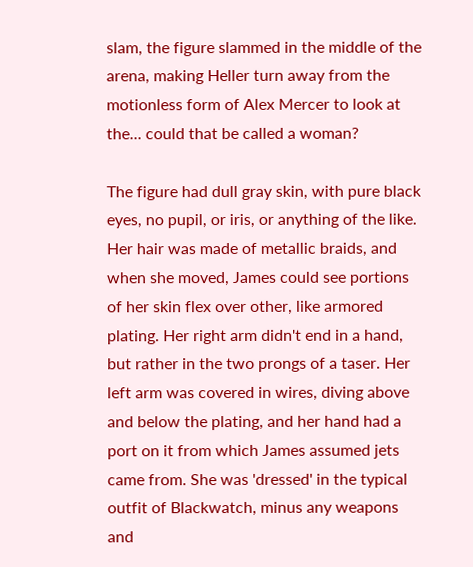slam, the figure slammed in the middle of the arena, making Heller turn away from the motionless form of Alex Mercer to look at the... could that be called a woman?

The figure had dull gray skin, with pure black eyes, no pupil, or iris, or anything of the like. Her hair was made of metallic braids, and when she moved, James could see portions of her skin flex over other, like armored plating. Her right arm didn't end in a hand, but rather in the two prongs of a taser. Her left arm was covered in wires, diving above and below the plating, and her hand had a port on it from which James assumed jets came from. She was 'dressed' in the typical outfit of Blackwatch, minus any weapons and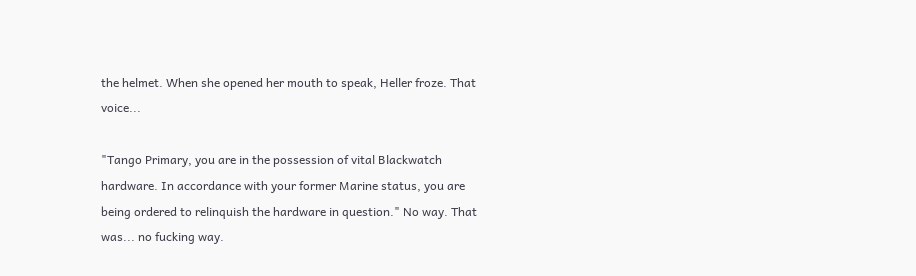the helmet. When she opened her mouth to speak, Heller froze. That voice...

"Tango Primary, you are in the possession of vital Blackwatch hardware. In accordance with your former Marine status, you are being ordered to relinquish the hardware in question." No way. That was... no fucking way.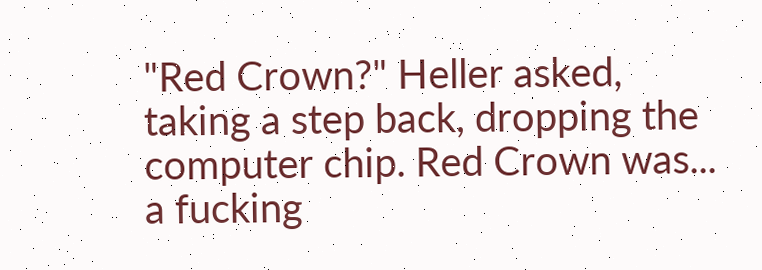"Red Crown?" Heller asked, taking a step back, dropping the computer chip. Red Crown was... a fucking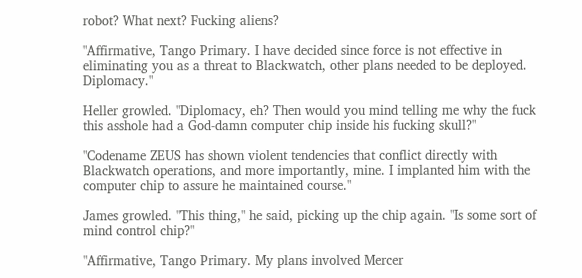robot? What next? Fucking aliens?

"Affirmative, Tango Primary. I have decided since force is not effective in eliminating you as a threat to Blackwatch, other plans needed to be deployed. Diplomacy."

Heller growled. "Diplomacy, eh? Then would you mind telling me why the fuck this asshole had a God-damn computer chip inside his fucking skull?"

"Codename ZEUS has shown violent tendencies that conflict directly with Blackwatch operations, and more importantly, mine. I implanted him with the computer chip to assure he maintained course."

James growled. "This thing," he said, picking up the chip again. "Is some sort of mind control chip?"

"Affirmative, Tango Primary. My plans involved Mercer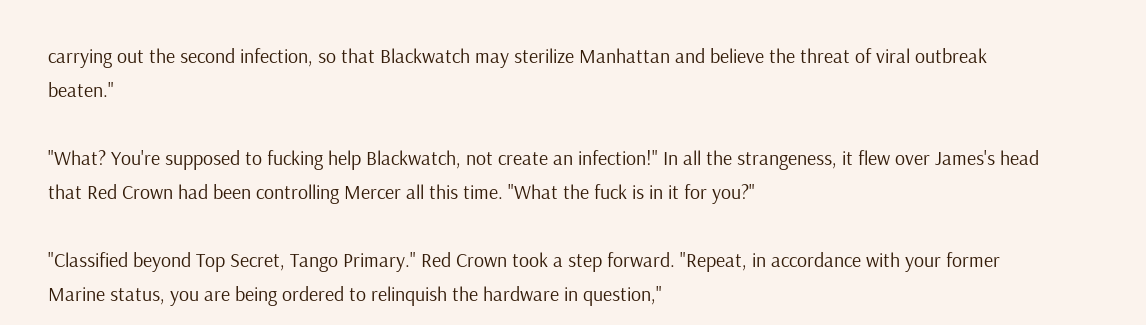carrying out the second infection, so that Blackwatch may sterilize Manhattan and believe the threat of viral outbreak beaten."

"What? You're supposed to fucking help Blackwatch, not create an infection!" In all the strangeness, it flew over James's head that Red Crown had been controlling Mercer all this time. "What the fuck is in it for you?"

"Classified beyond Top Secret, Tango Primary." Red Crown took a step forward. "Repeat, in accordance with your former Marine status, you are being ordered to relinquish the hardware in question,"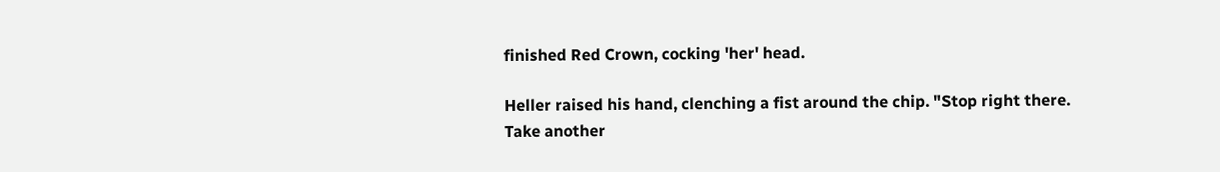finished Red Crown, cocking 'her' head.

Heller raised his hand, clenching a fist around the chip. "Stop right there. Take another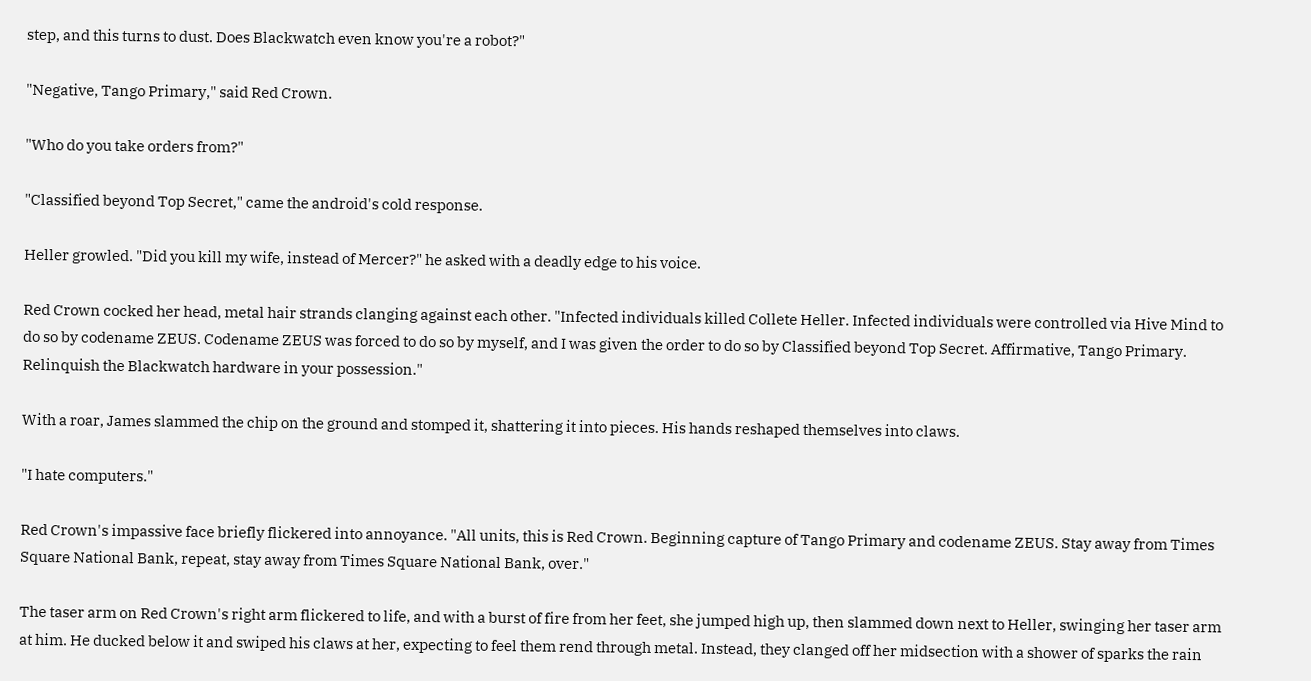step, and this turns to dust. Does Blackwatch even know you're a robot?"

"Negative, Tango Primary," said Red Crown.

"Who do you take orders from?"

"Classified beyond Top Secret," came the android's cold response.

Heller growled. "Did you kill my wife, instead of Mercer?" he asked with a deadly edge to his voice.

Red Crown cocked her head, metal hair strands clanging against each other. "Infected individuals killed Collete Heller. Infected individuals were controlled via Hive Mind to do so by codename ZEUS. Codename ZEUS was forced to do so by myself, and I was given the order to do so by Classified beyond Top Secret. Affirmative, Tango Primary. Relinquish the Blackwatch hardware in your possession."

With a roar, James slammed the chip on the ground and stomped it, shattering it into pieces. His hands reshaped themselves into claws.

"I hate computers."

Red Crown's impassive face briefly flickered into annoyance. "All units, this is Red Crown. Beginning capture of Tango Primary and codename ZEUS. Stay away from Times Square National Bank, repeat, stay away from Times Square National Bank, over."

The taser arm on Red Crown's right arm flickered to life, and with a burst of fire from her feet, she jumped high up, then slammed down next to Heller, swinging her taser arm at him. He ducked below it and swiped his claws at her, expecting to feel them rend through metal. Instead, they clanged off her midsection with a shower of sparks the rain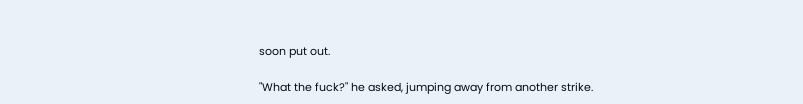soon put out.

"What the fuck?" he asked, jumping away from another strike.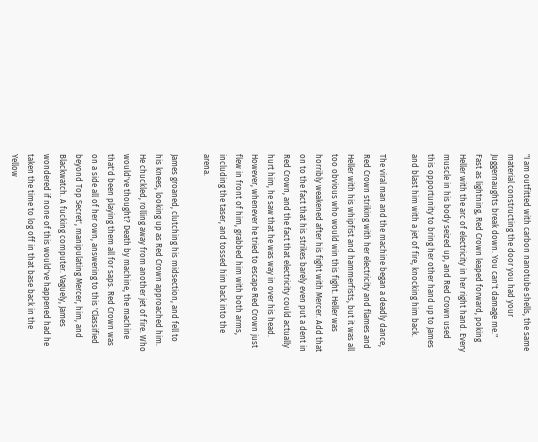"I am outfitted with carbon nanotube shells, the same material constructing the door you had your Juggernaughts break down. You can't damage me." Fast as lightning, Red Crown leaped forward, poking Heller with the arc of electricity in her right hand. Every muscle in his body seized up, and Red Crown used this opportunity to bring her other hand up to James and blast him with a jet of fire, knocking him back.

The viral man and the machine began a deadly dance, Red Crown striking with her electricity and flames and Heller with his whipfist and hammerfists, but it was all too obvious who would win this fight. Heller was horribly weakened after his fight with Mercer. Add that on to the fact that his strikes barely even put a dent in Red Crown, and the fact that electricity could actually hurt him, he saw that he was way in over his head. However, whenever he tried to escape Red Crown just flew in front of him, grabbed him with both arms, including the taser, and tossed him back into the arena.

James groaned, clutching his midsection, and fell to his knees, looking up as Red Crown approached him. He chuckled, rolling away from another jet of fire. Who would've thought? Death by machine, the machine that'd been playing them all for saps. Red Crown was on a side all of her own, answering to this 'Classified beyond Top Secret', manipulating Mercer, him, and Blackwatch. A fucking computer. Vaguely, James wondered if none of this would've happened had he taken the time to log off in that base back in the Yellow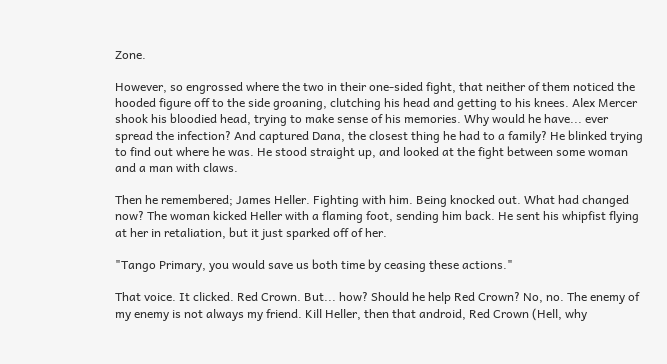Zone.

However, so engrossed where the two in their one-sided fight, that neither of them noticed the hooded figure off to the side groaning, clutching his head and getting to his knees. Alex Mercer shook his bloodied head, trying to make sense of his memories. Why would he have... ever spread the infection? And captured Dana, the closest thing he had to a family? He blinked trying to find out where he was. He stood straight up, and looked at the fight between some woman and a man with claws.

Then he remembered; James Heller. Fighting with him. Being knocked out. What had changed now? The woman kicked Heller with a flaming foot, sending him back. He sent his whipfist flying at her in retaliation, but it just sparked off of her.

"Tango Primary, you would save us both time by ceasing these actions."

That voice. It clicked. Red Crown. But... how? Should he help Red Crown? No, no. The enemy of my enemy is not always my friend. Kill Heller, then that android, Red Crown (Hell, why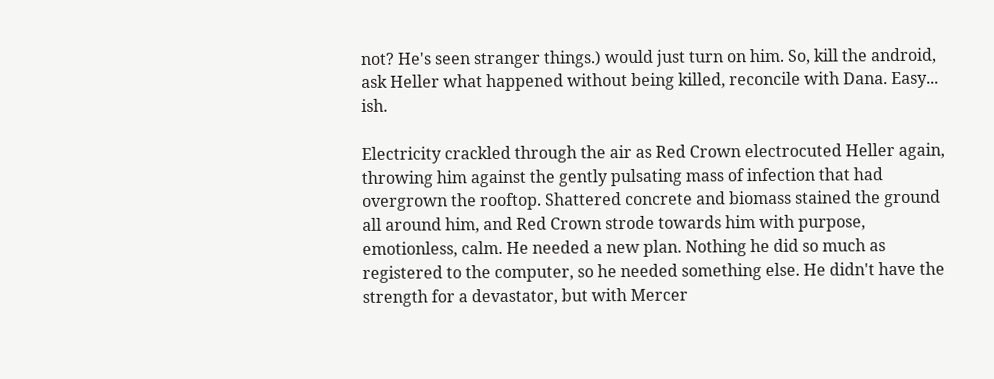not? He's seen stranger things.) would just turn on him. So, kill the android, ask Heller what happened without being killed, reconcile with Dana. Easy... ish.

Electricity crackled through the air as Red Crown electrocuted Heller again, throwing him against the gently pulsating mass of infection that had overgrown the rooftop. Shattered concrete and biomass stained the ground all around him, and Red Crown strode towards him with purpose, emotionless, calm. He needed a new plan. Nothing he did so much as registered to the computer, so he needed something else. He didn't have the strength for a devastator, but with Mercer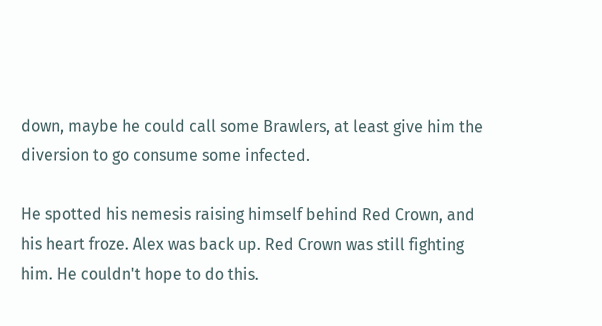down, maybe he could call some Brawlers, at least give him the diversion to go consume some infected.

He spotted his nemesis raising himself behind Red Crown, and his heart froze. Alex was back up. Red Crown was still fighting him. He couldn't hope to do this.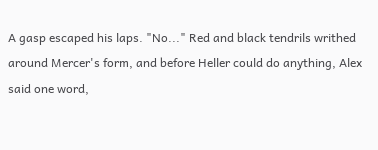A gasp escaped his laps. "No..." Red and black tendrils writhed around Mercer's form, and before Heller could do anything, Alex said one word,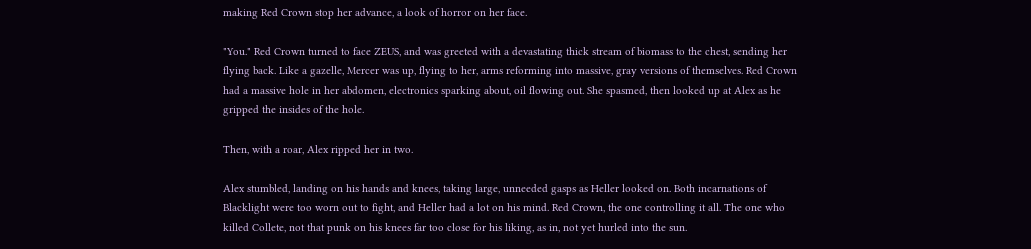making Red Crown stop her advance, a look of horror on her face.

"You." Red Crown turned to face ZEUS, and was greeted with a devastating thick stream of biomass to the chest, sending her flying back. Like a gazelle, Mercer was up, flying to her, arms reforming into massive, gray versions of themselves. Red Crown had a massive hole in her abdomen, electronics sparking about, oil flowing out. She spasmed, then looked up at Alex as he gripped the insides of the hole.

Then, with a roar, Alex ripped her in two.

Alex stumbled, landing on his hands and knees, taking large, unneeded gasps as Heller looked on. Both incarnations of Blacklight were too worn out to fight, and Heller had a lot on his mind. Red Crown, the one controlling it all. The one who killed Collete, not that punk on his knees far too close for his liking, as in, not yet hurled into the sun.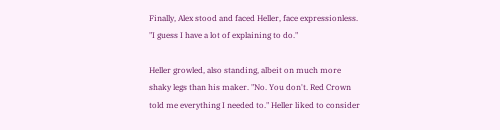Finally, Alex stood and faced Heller, face expressionless. "I guess I have a lot of explaining to do."

Heller growled, also standing, albeit on much more shaky legs than his maker. "No. You don't. Red Crown told me everything I needed to." Heller liked to consider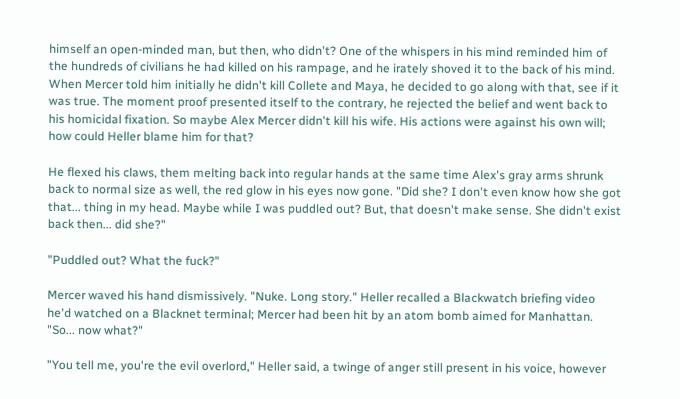himself an open-minded man, but then, who didn't? One of the whispers in his mind reminded him of the hundreds of civilians he had killed on his rampage, and he irately shoved it to the back of his mind. When Mercer told him initially he didn't kill Collete and Maya, he decided to go along with that, see if it was true. The moment proof presented itself to the contrary, he rejected the belief and went back to his homicidal fixation. So maybe Alex Mercer didn't kill his wife. His actions were against his own will; how could Heller blame him for that?

He flexed his claws, them melting back into regular hands at the same time Alex's gray arms shrunk back to normal size as well, the red glow in his eyes now gone. "Did she? I don't even know how she got that... thing in my head. Maybe while I was puddled out? But, that doesn't make sense. She didn't exist back then... did she?"

"Puddled out? What the fuck?"

Mercer waved his hand dismissively. "Nuke. Long story." Heller recalled a Blackwatch briefing video he'd watched on a Blacknet terminal; Mercer had been hit by an atom bomb aimed for Manhattan. "So... now what?"

"You tell me, you're the evil overlord," Heller said, a twinge of anger still present in his voice, however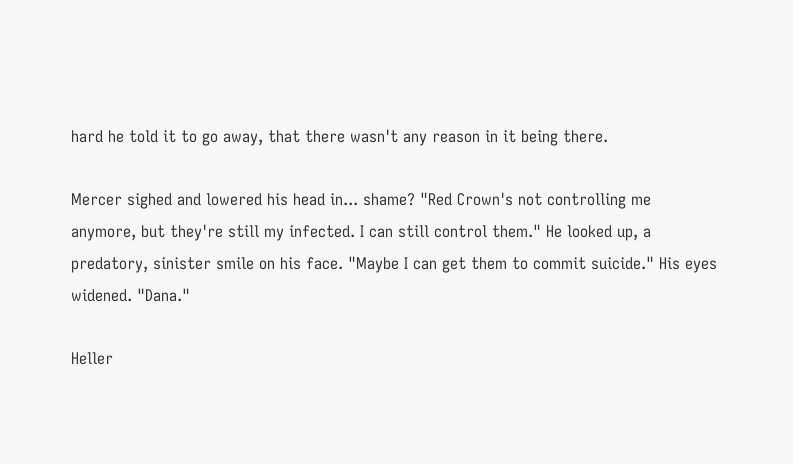hard he told it to go away, that there wasn't any reason in it being there.

Mercer sighed and lowered his head in... shame? "Red Crown's not controlling me anymore, but they're still my infected. I can still control them." He looked up, a predatory, sinister smile on his face. "Maybe I can get them to commit suicide." His eyes widened. "Dana."

Heller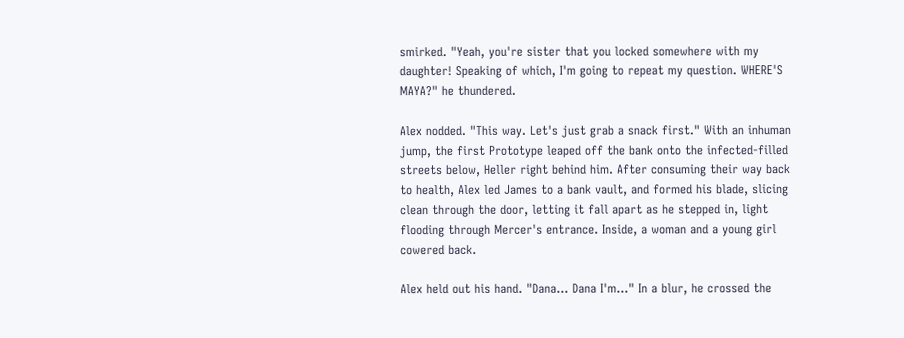smirked. "Yeah, you're sister that you locked somewhere with my daughter! Speaking of which, I'm going to repeat my question. WHERE'S MAYA?" he thundered.

Alex nodded. "This way. Let's just grab a snack first." With an inhuman jump, the first Prototype leaped off the bank onto the infected-filled streets below, Heller right behind him. After consuming their way back to health, Alex led James to a bank vault, and formed his blade, slicing clean through the door, letting it fall apart as he stepped in, light flooding through Mercer's entrance. Inside, a woman and a young girl cowered back.

Alex held out his hand. "Dana... Dana I'm..." In a blur, he crossed the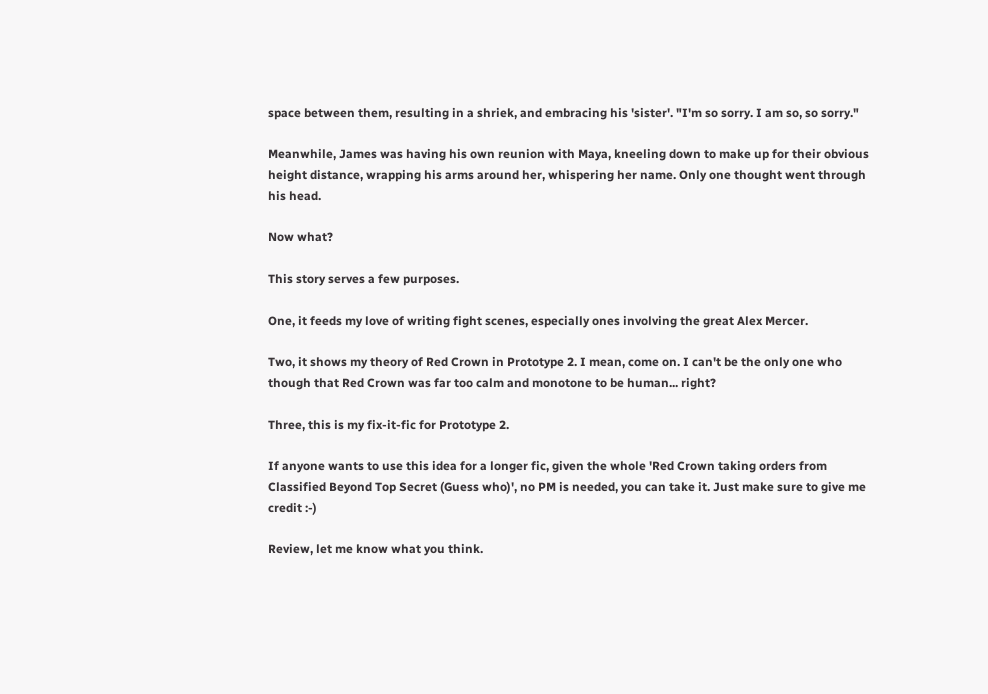space between them, resulting in a shriek, and embracing his 'sister'. "I'm so sorry. I am so, so sorry."

Meanwhile, James was having his own reunion with Maya, kneeling down to make up for their obvious height distance, wrapping his arms around her, whispering her name. Only one thought went through his head.

Now what?

This story serves a few purposes.

One, it feeds my love of writing fight scenes, especially ones involving the great Alex Mercer.

Two, it shows my theory of Red Crown in Prototype 2. I mean, come on. I can't be the only one who though that Red Crown was far too calm and monotone to be human... right?

Three, this is my fix-it-fic for Prototype 2.

If anyone wants to use this idea for a longer fic, given the whole 'Red Crown taking orders from Classified Beyond Top Secret (Guess who)', no PM is needed, you can take it. Just make sure to give me credit :-)

Review, let me know what you think.